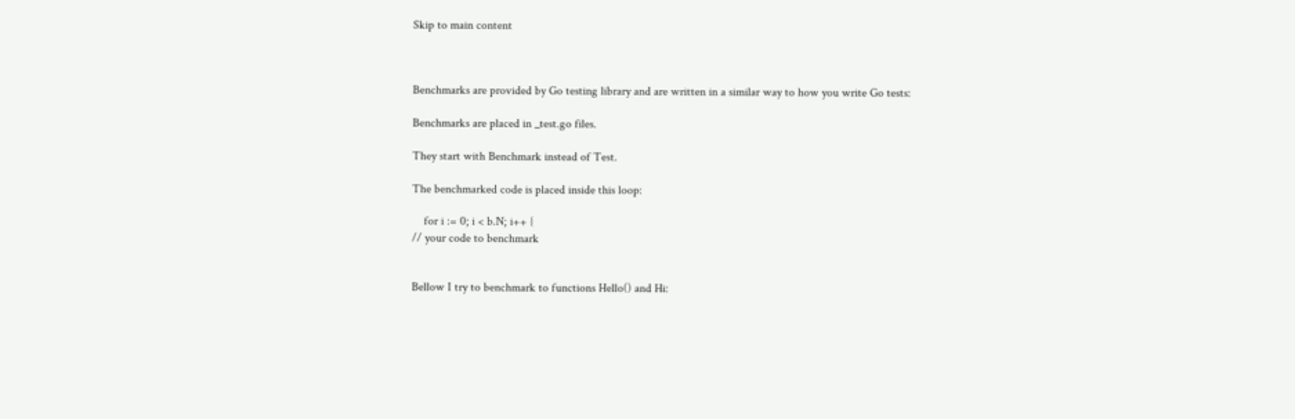Skip to main content



Benchmarks are provided by Go testing library and are written in a similar way to how you write Go tests:

Benchmarks are placed in _test.go files.

They start with Benchmark instead of Test.

The benchmarked code is placed inside this loop:

    for i := 0; i < b.N; i++ {
// your code to benchmark


Bellow I try to benchmark to functions Hello() and Hi: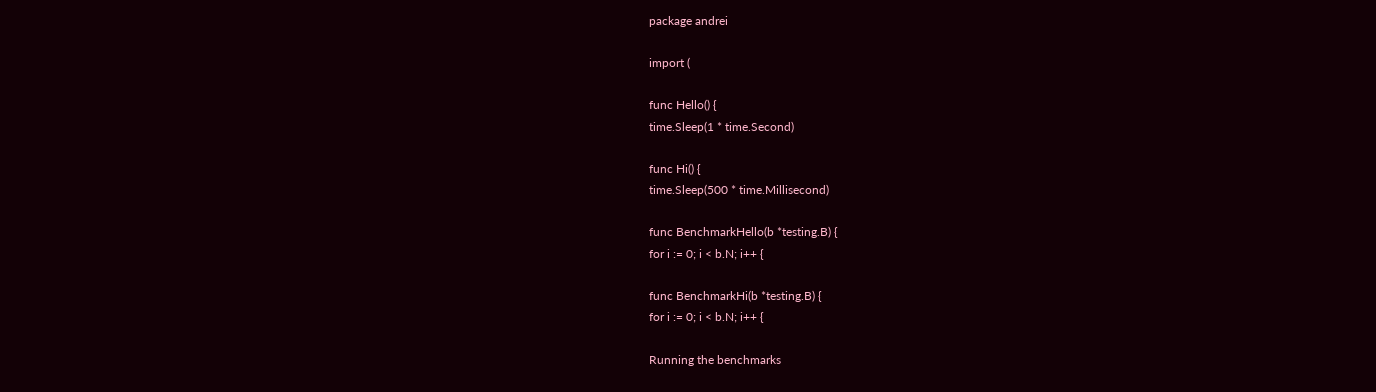package andrei

import (

func Hello() {
time.Sleep(1 * time.Second)

func Hi() {
time.Sleep(500 * time.Millisecond)

func BenchmarkHello(b *testing.B) {
for i := 0; i < b.N; i++ {

func BenchmarkHi(b *testing.B) {
for i := 0; i < b.N; i++ {

Running the benchmarks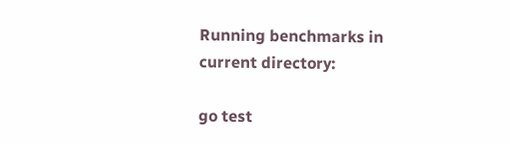Running benchmarks in current directory:

go test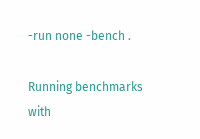-run none -bench .

Running benchmarks with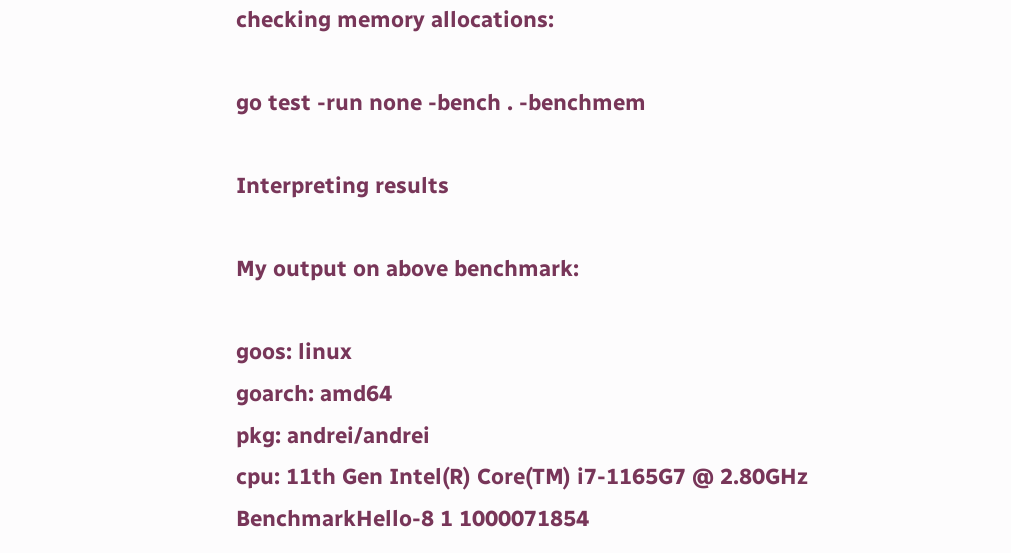checking memory allocations:

go test -run none -bench . -benchmem

Interpreting results

My output on above benchmark:

goos: linux
goarch: amd64
pkg: andrei/andrei
cpu: 11th Gen Intel(R) Core(TM) i7-1165G7 @ 2.80GHz
BenchmarkHello-8 1 1000071854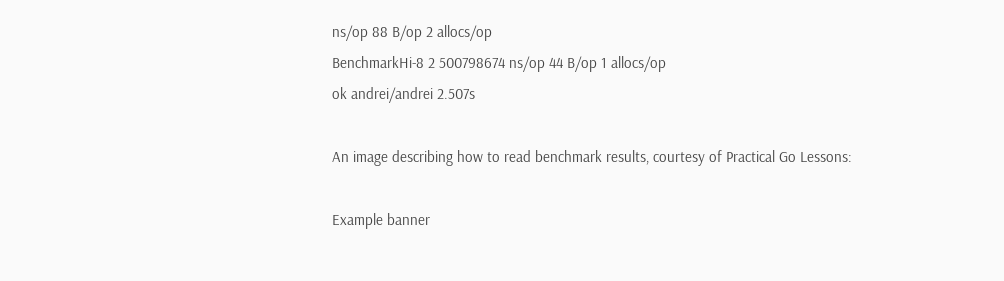ns/op 88 B/op 2 allocs/op
BenchmarkHi-8 2 500798674 ns/op 44 B/op 1 allocs/op
ok andrei/andrei 2.507s

An image describing how to read benchmark results, courtesy of Practical Go Lessons:

Example banner